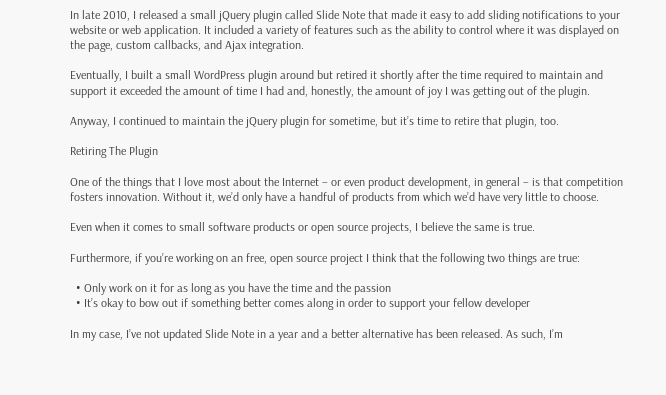In late 2010, I released a small jQuery plugin called Slide Note that made it easy to add sliding notifications to your website or web application. It included a variety of features such as the ability to control where it was displayed on the page, custom callbacks, and Ajax integration.

Eventually, I built a small WordPress plugin around but retired it shortly after the time required to maintain and support it exceeded the amount of time I had and, honestly, the amount of joy I was getting out of the plugin.

Anyway, I continued to maintain the jQuery plugin for sometime, but it’s time to retire that plugin, too.

Retiring The Plugin

One of the things that I love most about the Internet – or even product development, in general – is that competition fosters innovation. Without it, we’d only have a handful of products from which we’d have very little to choose.

Even when it comes to small software products or open source projects, I believe the same is true.

Furthermore, if you’re working on an free, open source project I think that the following two things are true:

  • Only work on it for as long as you have the time and the passion
  • It’s okay to bow out if something better comes along in order to support your fellow developer

In my case, I’ve not updated Slide Note in a year and a better alternative has been released. As such, I’m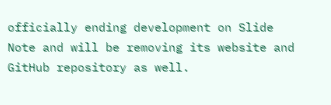officially ending development on Slide Note and will be removing its website and GitHub repository as well.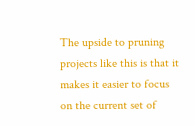The upside to pruning projects like this is that it makes it easier to focus on the current set of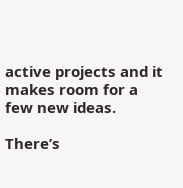active projects and it makes room for a few new ideas.

There’s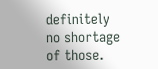definitely no shortage of those.